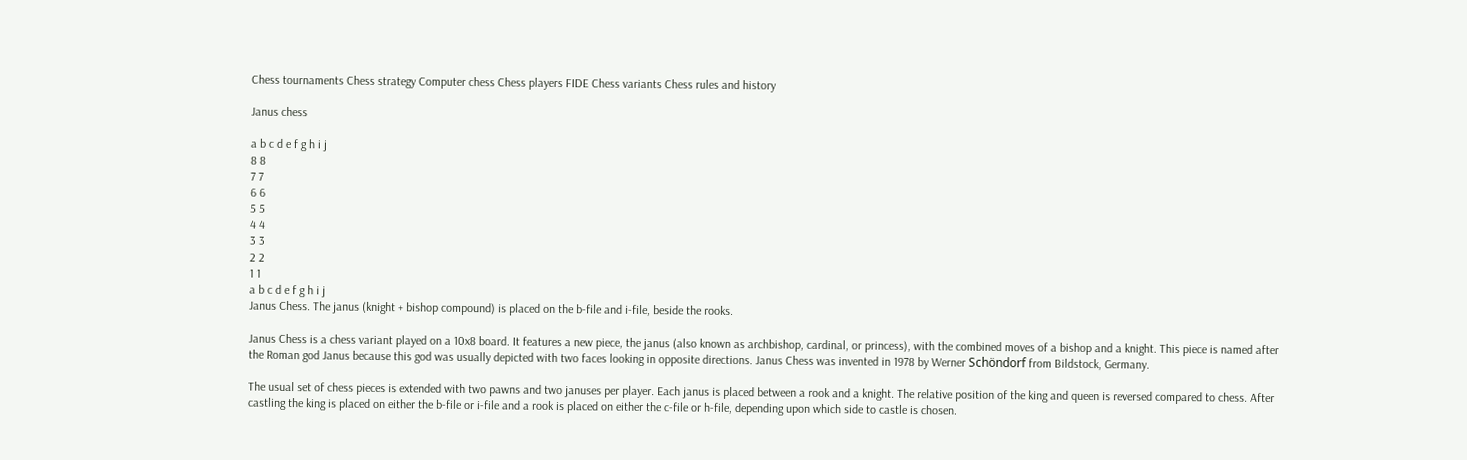Chess tournaments Chess strategy Computer chess Chess players FIDE Chess variants Chess rules and history

Janus chess

a b c d e f g h i j
8 8
7 7
6 6
5 5
4 4
3 3
2 2
1 1
a b c d e f g h i j
Janus Chess. The janus (knight + bishop compound) is placed on the b-file and i-file, beside the rooks.

Janus Chess is a chess variant played on a 10x8 board. It features a new piece, the janus (also known as archbishop, cardinal, or princess), with the combined moves of a bishop and a knight. This piece is named after the Roman god Janus because this god was usually depicted with two faces looking in opposite directions. Janus Chess was invented in 1978 by Werner Schöndorf from Bildstock, Germany.

The usual set of chess pieces is extended with two pawns and two januses per player. Each janus is placed between a rook and a knight. The relative position of the king and queen is reversed compared to chess. After castling the king is placed on either the b-file or i-file and a rook is placed on either the c-file or h-file, depending upon which side to castle is chosen.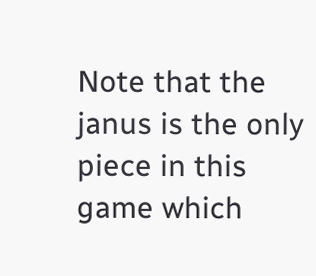Note that the janus is the only piece in this game which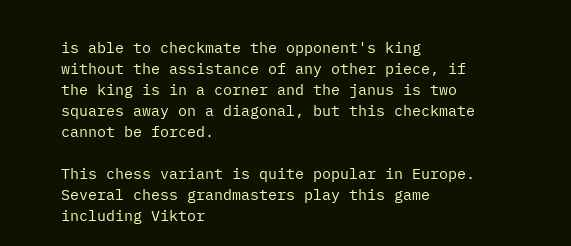is able to checkmate the opponent's king without the assistance of any other piece, if the king is in a corner and the janus is two squares away on a diagonal, but this checkmate cannot be forced.

This chess variant is quite popular in Europe. Several chess grandmasters play this game including Viktor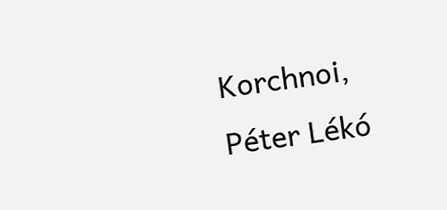Korchnoi, Péter Lékó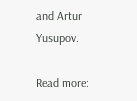and Artur Yusupov.

Read more: